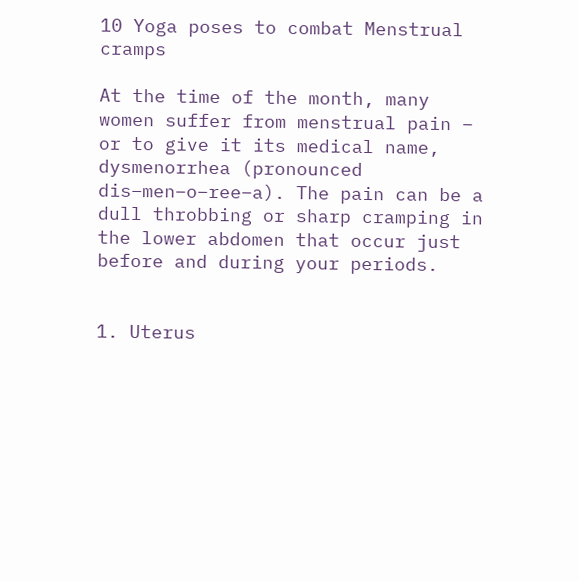10 Yoga poses to combat Menstrual cramps

At the time of the month, many women suffer from menstrual pain – or to give it its medical name, dysmenorrhea (pronounced dis–men–o–ree–a). The pain can be a dull throbbing or sharp cramping in the lower abdomen that occur just before and during your periods.


1. Uterus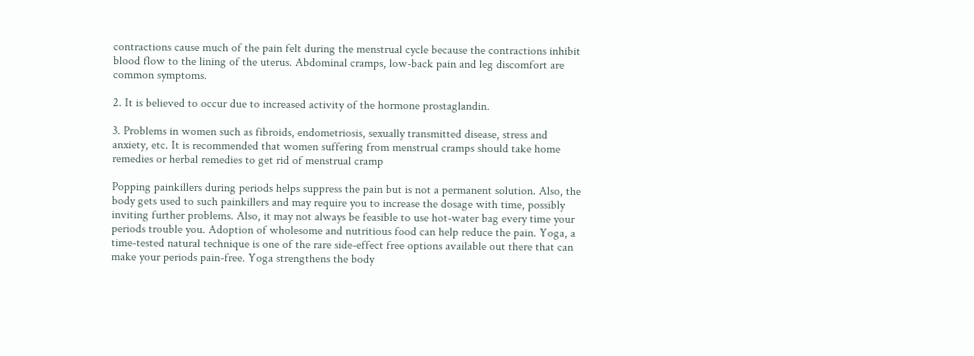contractions cause much of the pain felt during the menstrual cycle because the contractions inhibit blood flow to the lining of the uterus. Abdominal cramps, low-back pain and leg discomfort are common symptoms.

2. It is believed to occur due to increased activity of the hormone prostaglandin.

3. Problems in women such as fibroids, endometriosis, sexually transmitted disease, stress and anxiety, etc. It is recommended that women suffering from menstrual cramps should take home remedies or herbal remedies to get rid of menstrual cramp

Popping painkillers during periods helps suppress the pain but is not a permanent solution. Also, the body gets used to such painkillers and may require you to increase the dosage with time, possibly inviting further problems. Also, it may not always be feasible to use hot-water bag every time your periods trouble you. Adoption of wholesome and nutritious food can help reduce the pain. Yoga, a time-tested natural technique is one of the rare side-effect free options available out there that can make your periods pain-free. Yoga strengthens the body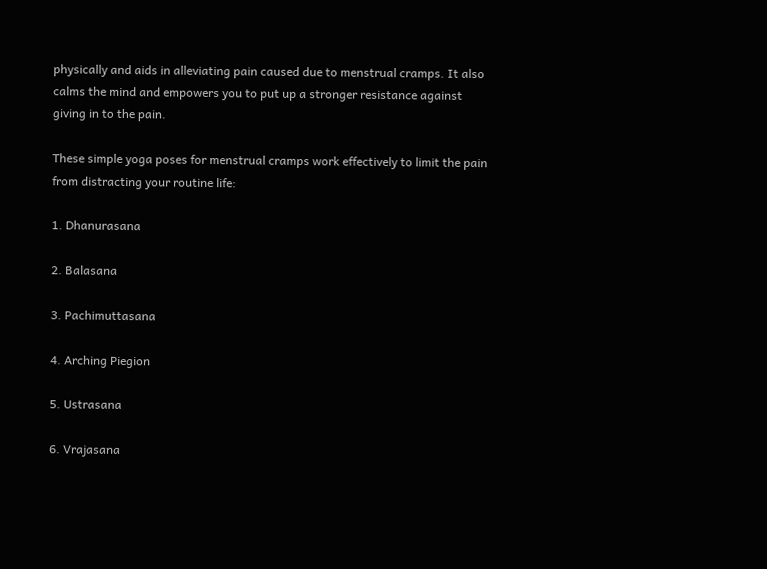physically and aids in alleviating pain caused due to menstrual cramps. It also calms the mind and empowers you to put up a stronger resistance against giving in to the pain.

These simple yoga poses for menstrual cramps work effectively to limit the pain from distracting your routine life:

1. Dhanurasana

2. Balasana

3. Pachimuttasana

4. Arching Piegion

5. Ustrasana

6. Vrajasana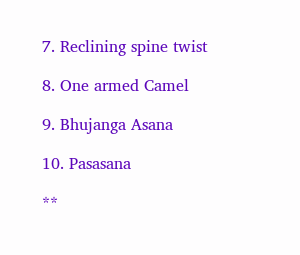7. Reclining spine twist

8. One armed Camel

9. Bhujanga Asana

10. Pasasana

**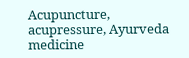Acupuncture, acupressure, Ayurveda medicine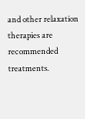and other relaxation therapies are recommended treatments.